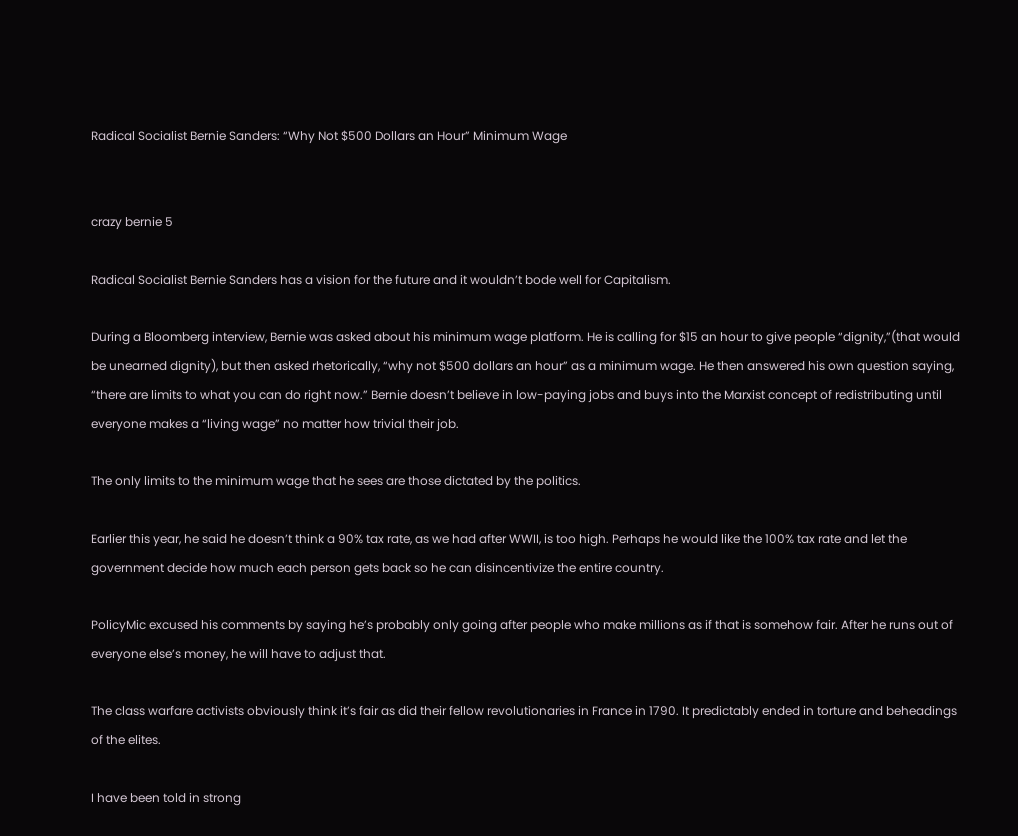Radical Socialist Bernie Sanders: “Why Not $500 Dollars an Hour” Minimum Wage


crazy bernie 5

Radical Socialist Bernie Sanders has a vision for the future and it wouldn’t bode well for Capitalism.

During a Bloomberg interview, Bernie was asked about his minimum wage platform. He is calling for $15 an hour to give people “dignity,”(that would be unearned dignity), but then asked rhetorically, “why not $500 dollars an hour” as a minimum wage. He then answered his own question saying, “there are limits to what you can do right now.” Bernie doesn’t believe in low-paying jobs and buys into the Marxist concept of redistributing until everyone makes a “living wage” no matter how trivial their job.

The only limits to the minimum wage that he sees are those dictated by the politics.

Earlier this year, he said he doesn’t think a 90% tax rate, as we had after WWII, is too high. Perhaps he would like the 100% tax rate and let the government decide how much each person gets back so he can disincentivize the entire country.

PolicyMic excused his comments by saying he’s probably only going after people who make millions as if that is somehow fair. After he runs out of everyone else’s money, he will have to adjust that.

The class warfare activists obviously think it’s fair as did their fellow revolutionaries in France in 1790. It predictably ended in torture and beheadings of the elites.

I have been told in strong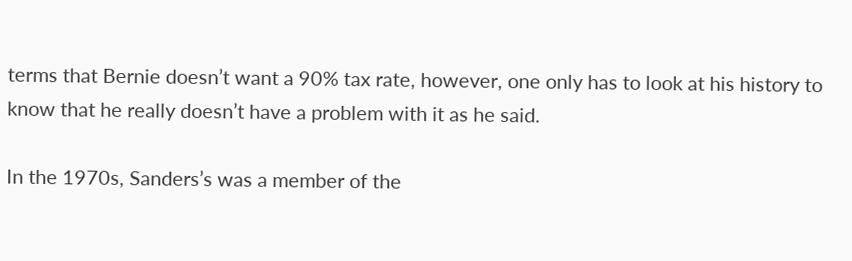terms that Bernie doesn’t want a 90% tax rate, however, one only has to look at his history to know that he really doesn’t have a problem with it as he said.

In the 1970s, Sanders’s was a member of the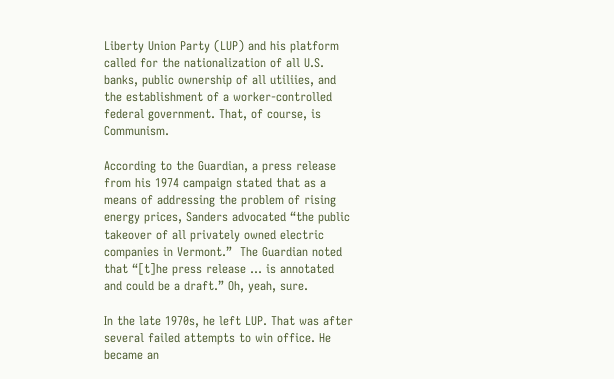Liberty Union Party (LUP) and his platform called for the nationalization of all U.S. banks, public ownership of all utiliies, and the establishment of a worker-controlled federal government. That, of course, is Communism.

According to the Guardian, a press release from his 1974 campaign stated that as a means of addressing the problem of rising energy prices, Sanders advocated “the public takeover of all privately owned electric companies in Vermont.”  The Guardian noted that “[t]he press release … is annotated and could be a draft.” Oh, yeah, sure.

In the late 1970s, he left LUP. That was after several failed attempts to win office. He became an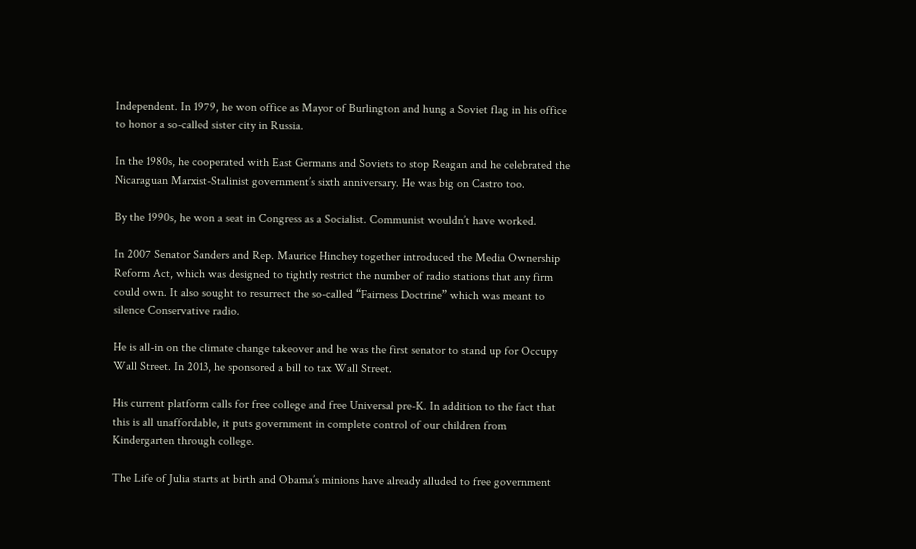Independent. In 1979, he won office as Mayor of Burlington and hung a Soviet flag in his office to honor a so-called sister city in Russia.

In the 1980s, he cooperated with East Germans and Soviets to stop Reagan and he celebrated the Nicaraguan Marxist-Stalinist government’s sixth anniversary. He was big on Castro too.

By the 1990s, he won a seat in Congress as a Socialist. Communist wouldn’t have worked.

In 2007 Senator Sanders and Rep. Maurice Hinchey together introduced the Media Ownership Reform Act, which was designed to tightly restrict the number of radio stations that any firm could own. It also sought to resurrect the so-called “Fairness Doctrine” which was meant to silence Conservative radio.

He is all-in on the climate change takeover and he was the first senator to stand up for Occupy Wall Street. In 2013, he sponsored a bill to tax Wall Street.

His current platform calls for free college and free Universal pre-K. In addition to the fact that this is all unaffordable, it puts government in complete control of our children from Kindergarten through college.

The Life of Julia starts at birth and Obama’s minions have already alluded to free government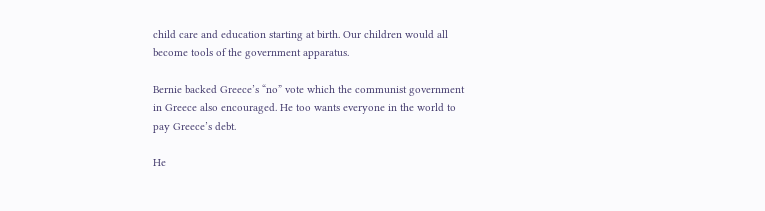child care and education starting at birth. Our children would all become tools of the government apparatus.

Bernie backed Greece’s “no” vote which the communist government in Greece also encouraged. He too wants everyone in the world to pay Greece’s debt.

He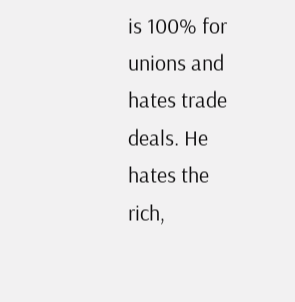is 100% for unions and hates trade deals. He hates the rich,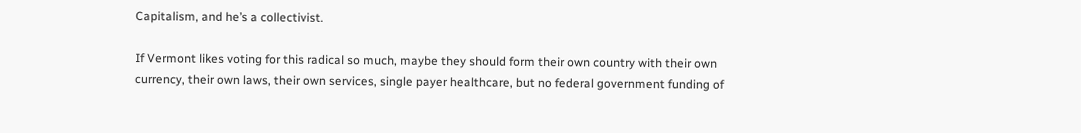Capitalism, and he’s a collectivist.

If Vermont likes voting for this radical so much, maybe they should form their own country with their own currency, their own laws, their own services, single payer healthcare, but no federal government funding of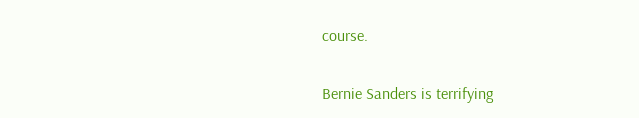course.

Bernie Sanders is terrifying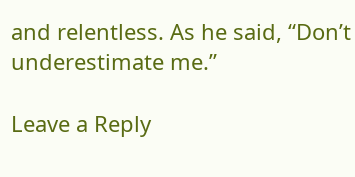and relentless. As he said, “Don’t underestimate me.”

Leave a Reply